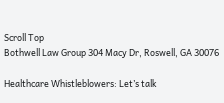Scroll Top
Bothwell Law Group 304 Macy Dr, Roswell, GA 30076

Healthcare Whistleblowers: Let’s talk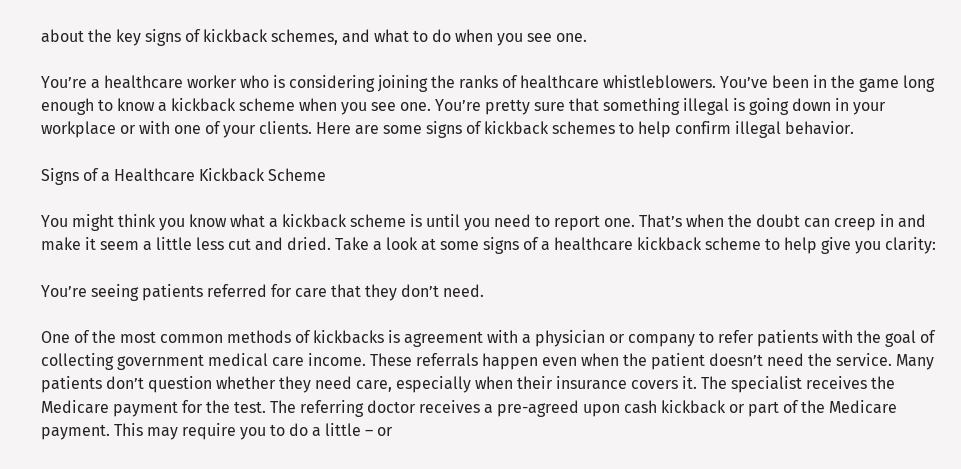about the key signs of kickback schemes, and what to do when you see one.

You’re a healthcare worker who is considering joining the ranks of healthcare whistleblowers. You’ve been in the game long enough to know a kickback scheme when you see one. You’re pretty sure that something illegal is going down in your workplace or with one of your clients. Here are some signs of kickback schemes to help confirm illegal behavior.

Signs of a Healthcare Kickback Scheme

You might think you know what a kickback scheme is until you need to report one. That’s when the doubt can creep in and make it seem a little less cut and dried. Take a look at some signs of a healthcare kickback scheme to help give you clarity:

You’re seeing patients referred for care that they don’t need.

One of the most common methods of kickbacks is agreement with a physician or company to refer patients with the goal of collecting government medical care income. These referrals happen even when the patient doesn’t need the service. Many patients don’t question whether they need care, especially when their insurance covers it. The specialist receives the Medicare payment for the test. The referring doctor receives a pre-agreed upon cash kickback or part of the Medicare payment. This may require you to do a little – or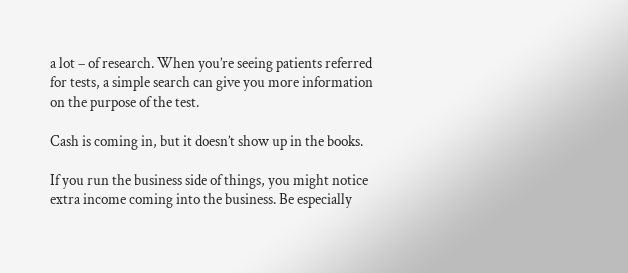a lot – of research. When you’re seeing patients referred for tests, a simple search can give you more information on the purpose of the test.

Cash is coming in, but it doesn’t show up in the books.

If you run the business side of things, you might notice extra income coming into the business. Be especially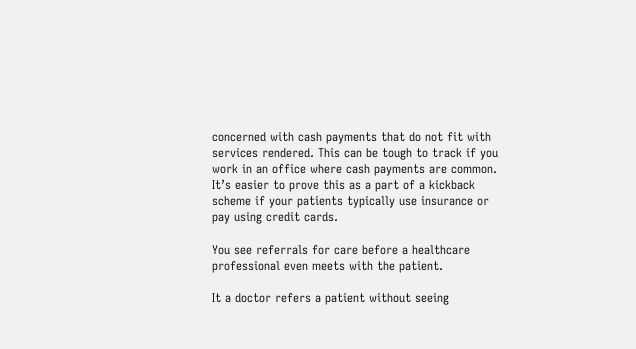concerned with cash payments that do not fit with services rendered. This can be tough to track if you work in an office where cash payments are common. It’s easier to prove this as a part of a kickback scheme if your patients typically use insurance or pay using credit cards.

You see referrals for care before a healthcare professional even meets with the patient.

It a doctor refers a patient without seeing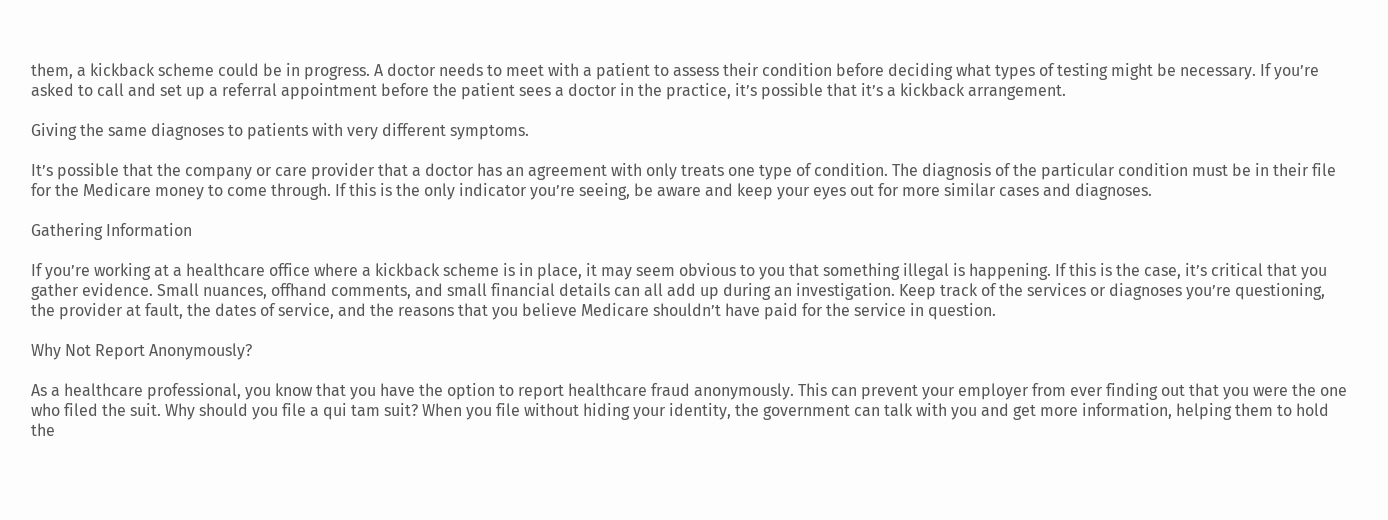them, a kickback scheme could be in progress. A doctor needs to meet with a patient to assess their condition before deciding what types of testing might be necessary. If you’re asked to call and set up a referral appointment before the patient sees a doctor in the practice, it’s possible that it’s a kickback arrangement.

Giving the same diagnoses to patients with very different symptoms.

It’s possible that the company or care provider that a doctor has an agreement with only treats one type of condition. The diagnosis of the particular condition must be in their file for the Medicare money to come through. If this is the only indicator you’re seeing, be aware and keep your eyes out for more similar cases and diagnoses.

Gathering Information

If you’re working at a healthcare office where a kickback scheme is in place, it may seem obvious to you that something illegal is happening. If this is the case, it’s critical that you gather evidence. Small nuances, offhand comments, and small financial details can all add up during an investigation. Keep track of the services or diagnoses you’re questioning, the provider at fault, the dates of service, and the reasons that you believe Medicare shouldn’t have paid for the service in question.

Why Not Report Anonymously?

As a healthcare professional, you know that you have the option to report healthcare fraud anonymously. This can prevent your employer from ever finding out that you were the one who filed the suit. Why should you file a qui tam suit? When you file without hiding your identity, the government can talk with you and get more information, helping them to hold the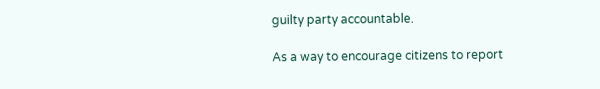guilty party accountable.

As a way to encourage citizens to report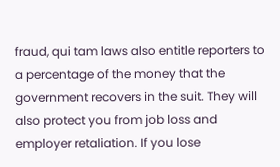fraud, qui tam laws also entitle reporters to a percentage of the money that the government recovers in the suit. They will also protect you from job loss and employer retaliation. If you lose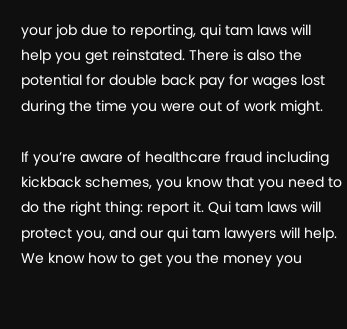your job due to reporting, qui tam laws will help you get reinstated. There is also the potential for double back pay for wages lost during the time you were out of work might.

If you’re aware of healthcare fraud including kickback schemes, you know that you need to do the right thing: report it. Qui tam laws will protect you, and our qui tam lawyers will help. We know how to get you the money you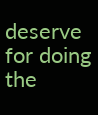deserve for doing the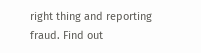right thing and reporting fraud. Find out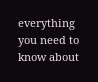everything you need to know about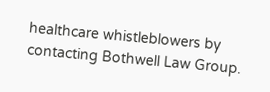healthcare whistleblowers by contacting Bothwell Law Group.